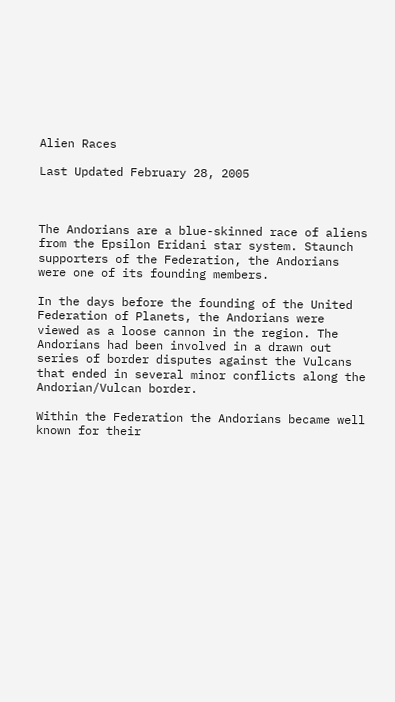Alien Races

Last Updated February 28, 2005



The Andorians are a blue-skinned race of aliens from the Epsilon Eridani star system. Staunch supporters of the Federation, the Andorians were one of its founding members.

In the days before the founding of the United Federation of Planets, the Andorians were viewed as a loose cannon in the region. The Andorians had been involved in a drawn out series of border disputes against the Vulcans that ended in several minor conflicts along the Andorian/Vulcan border.

Within the Federation the Andorians became well known for their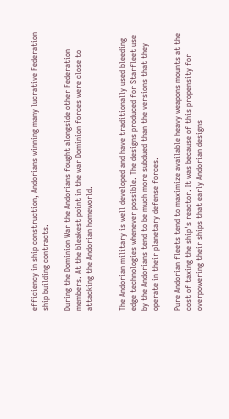efficiency in ship construction, Andorians winning many lucrative Federation ship building contracts.

During the Dominion War the Andorians fought alongside other Federation members. At the bleakest point in the war Dominion forces were close to attacking the Andorian homeworld.


The Andorian military is well developed and have traditionally used bleeding edge technologies whenever possible. The designs produced for Starfleet use by the Andorians tend to be much more subdued than the versions that they operate in their planetary defense forces.

Pure Andorian fleets tend to maximize available heavy weapons mounts at the cost of taxing the ship's reactor. It was because of this propensity for overpowering their ships that early Andorian designs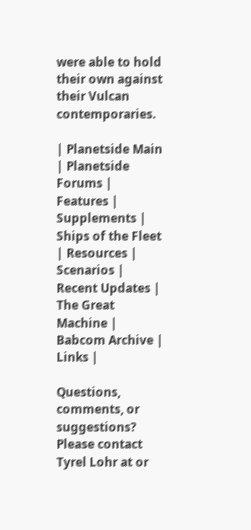were able to hold their own against their Vulcan contemporaries.

| Planetside Main | Planetside Forums | Features | Supplements | Ships of the Fleet | Resources | Scenarios | Recent Updates | The Great Machine | Babcom Archive | Links |

Questions, comments, or suggestions? Please contact Tyrel Lohr at or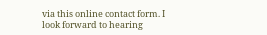via this online contact form. I look forward to hearing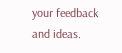your feedback and ideas.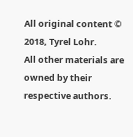All original content © 2018, Tyrel Lohr.
All other materials are owned by their respective authors.